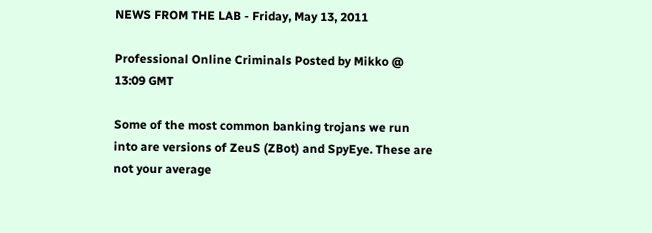NEWS FROM THE LAB - Friday, May 13, 2011

Professional Online Criminals Posted by Mikko @ 13:09 GMT

Some of the most common banking trojans we run into are versions of ZeuS (ZBot) and SpyEye. These are not your average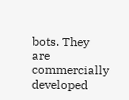bots. They are commercially developed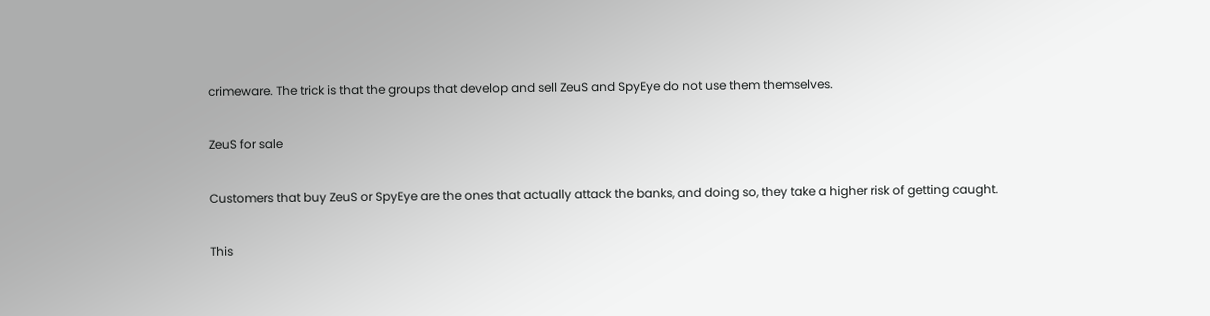crimeware. The trick is that the groups that develop and sell ZeuS and SpyEye do not use them themselves.

ZeuS for sale

Customers that buy ZeuS or SpyEye are the ones that actually attack the banks, and doing so, they take a higher risk of getting caught.

This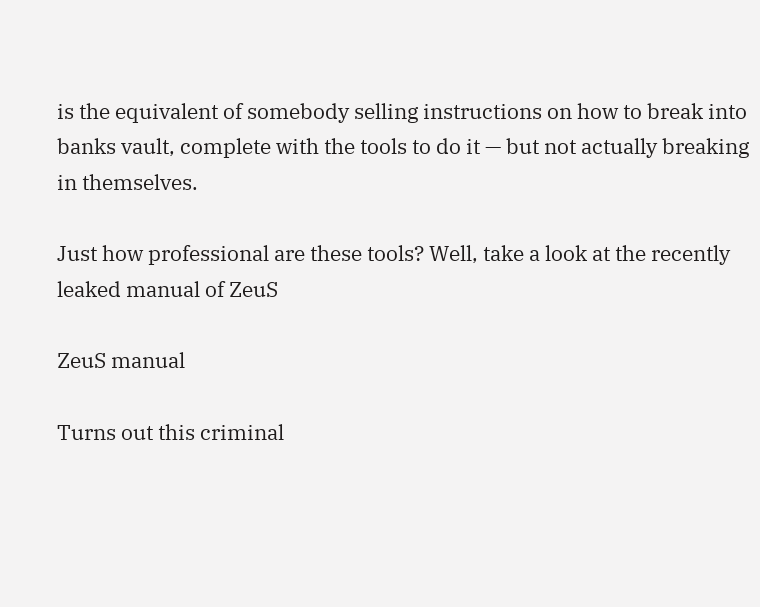is the equivalent of somebody selling instructions on how to break into banks vault, complete with the tools to do it — but not actually breaking in themselves.

Just how professional are these tools? Well, take a look at the recently leaked manual of ZeuS

ZeuS manual

Turns out this criminal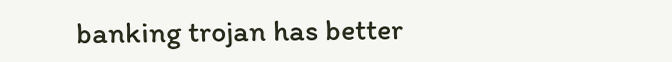banking trojan has better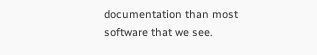documentation than most software that we see.